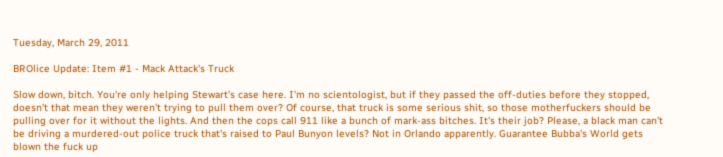Tuesday, March 29, 2011

BROlice Update: Item #1 - Mack Attack's Truck

Slow down, bitch. You're only helping Stewart's case here. I'm no scientologist, but if they passed the off-duties before they stopped, doesn't that mean they weren't trying to pull them over? Of course, that truck is some serious shit, so those motherfuckers should be pulling over for it without the lights. And then the cops call 911 like a bunch of mark-ass bitches. It's their job? Please, a black man can't be driving a murdered-out police truck that's raised to Paul Bunyon levels? Not in Orlando apparently. Guarantee Bubba's World gets blown the fuck up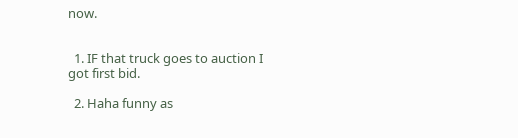now.


  1. IF that truck goes to auction I got first bid.

  2. Haha funny as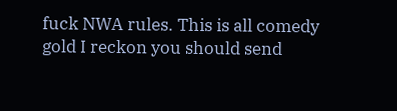fuck NWA rules. This is all comedy gold I reckon you should send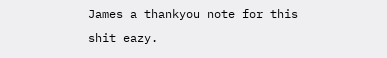James a thankyou note for this shit eazy.